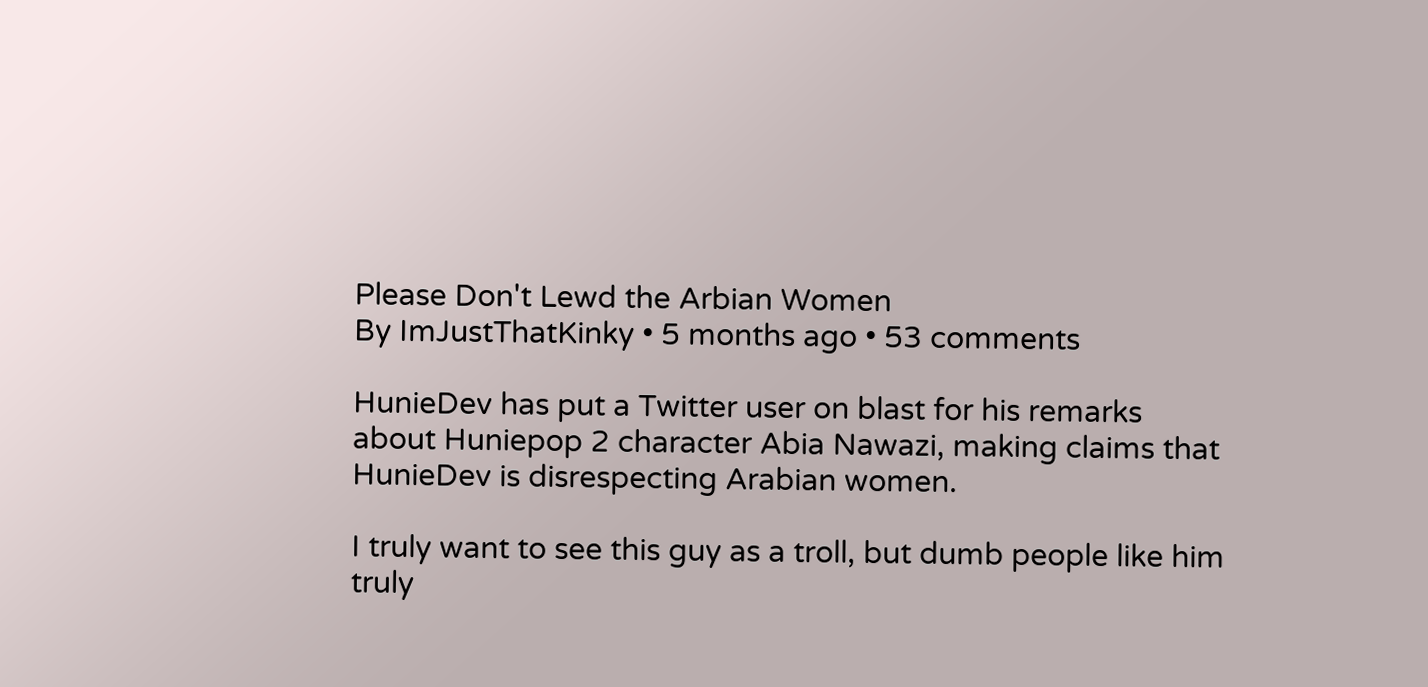Please Don't Lewd the Arbian Women
By ImJustThatKinky • 5 months ago • 53 comments

HunieDev has put a Twitter user on blast for his remarks about Huniepop 2 character Abia Nawazi, making claims that HunieDev is disrespecting Arabian women.

I truly want to see this guy as a troll, but dumb people like him truly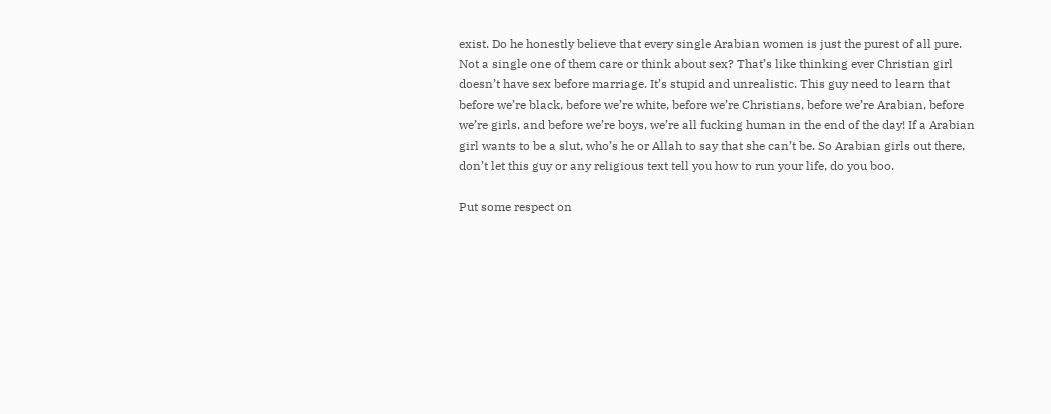exist. Do he honestly believe that every single Arabian women is just the purest of all pure. Not a single one of them care or think about sex? That’s like thinking ever Christian girl doesn’t have sex before marriage. It’s stupid and unrealistic. This guy need to learn that before we’re black, before we’re white, before we’re Christians, before we’re Arabian, before we’re girls, and before we’re boys, we’re all fucking human in the end of the day! If a Arabian girl wants to be a slut, who’s he or Allah to say that she can’t be. So Arabian girls out there, don’t let this guy or any religious text tell you how to run your life, do you boo.

Put some respect on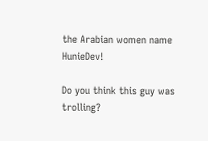the Arabian women name HunieDev!

Do you think this guy was trolling?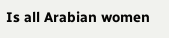Is all Arabian women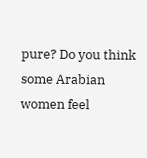pure? Do you think some Arabian women feel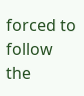forced to follow the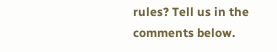rules? Tell us in the comments below.